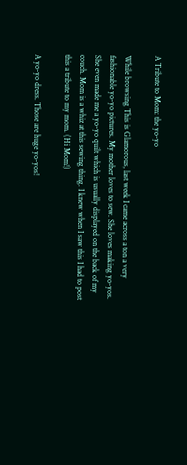A Tribute to Mom: the yo-yo

While browsing This is Glamorous, last week I came across a ton a very fashionable yo-yo pictures. My mother loves to sew. She loves making yo-yos. She even made me a yo-yo quilt which is usually displayed on the back of my couch. Mom is a whiz at this sewing thing. I knew when I saw this I had to post this a tribute to my mom. (Hi Mom!)

A yo-yo dress. Those are huge yo-yos!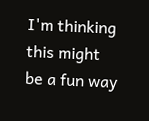I'm thinking this might be a fun way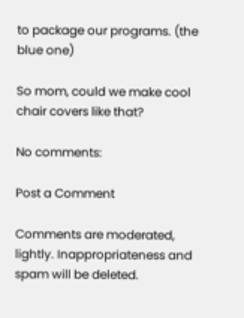to package our programs. (the blue one)

So mom, could we make cool chair covers like that?

No comments:

Post a Comment

Comments are moderated, lightly. Inappropriateness and spam will be deleted.